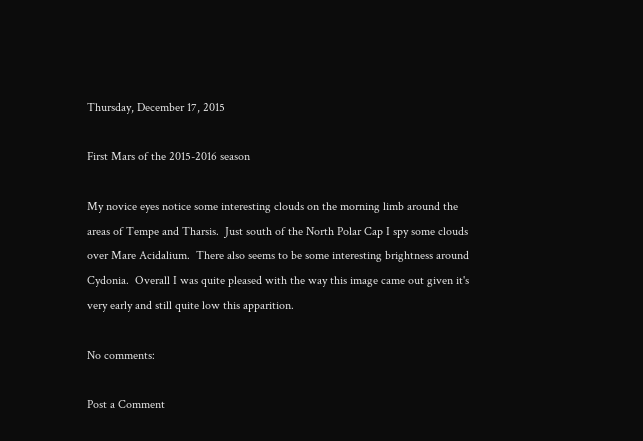Thursday, December 17, 2015

First Mars of the 2015-2016 season

My novice eyes notice some interesting clouds on the morning limb around the areas of Tempe and Tharsis.  Just south of the North Polar Cap I spy some clouds over Mare Acidalium.  There also seems to be some interesting brightness around Cydonia.  Overall I was quite pleased with the way this image came out given it's very early and still quite low this apparition.

No comments:

Post a Comment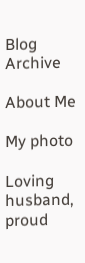Blog Archive

About Me

My photo

Loving husband, proud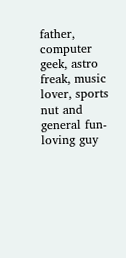father, computer geek, astro freak, music lover, sports nut and general fun-loving guy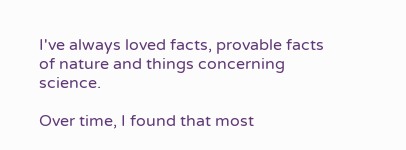I've always loved facts, provable facts of nature and things concerning science.

Over time, I found that most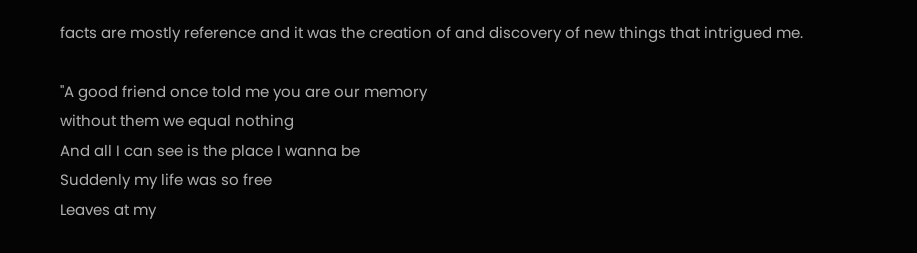facts are mostly reference and it was the creation of and discovery of new things that intrigued me.

"A good friend once told me you are our memory
without them we equal nothing
And all I can see is the place I wanna be
Suddenly my life was so free
Leaves at my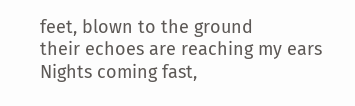feet, blown to the ground
their echoes are reaching my ears
Nights coming fast,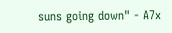suns going down" - A7x